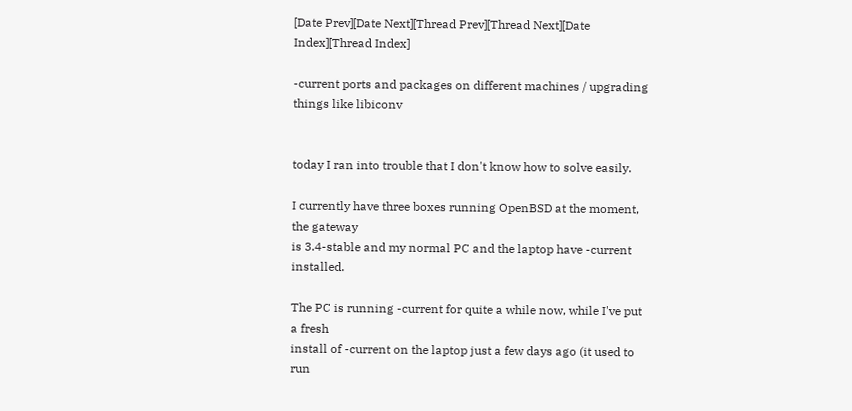[Date Prev][Date Next][Thread Prev][Thread Next][Date Index][Thread Index]

-current ports and packages on different machines / upgrading things like libiconv


today I ran into trouble that I don't know how to solve easily.

I currently have three boxes running OpenBSD at the moment, the gateway
is 3.4-stable and my normal PC and the laptop have -current installed.

The PC is running -current for quite a while now, while I've put a fresh
install of -current on the laptop just a few days ago (it used to run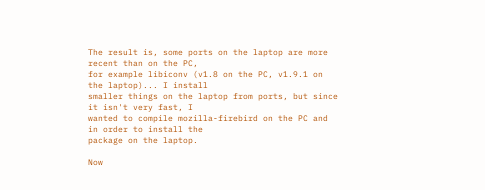The result is, some ports on the laptop are more recent than on the PC,
for example libiconv (v1.8 on the PC, v1.9.1 on the laptop)... I install
smaller things on the laptop from ports, but since it isn't very fast, I
wanted to compile mozilla-firebird on the PC and in order to install the
package on the laptop.

Now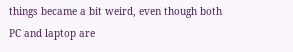things became a bit weird, even though both PC and laptop are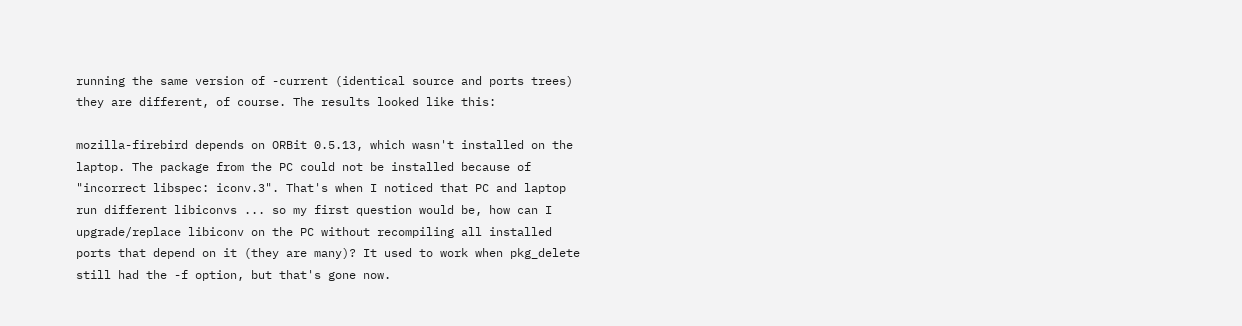running the same version of -current (identical source and ports trees)
they are different, of course. The results looked like this:

mozilla-firebird depends on ORBit 0.5.13, which wasn't installed on the
laptop. The package from the PC could not be installed because of
"incorrect libspec: iconv.3". That's when I noticed that PC and laptop
run different libiconvs ... so my first question would be, how can I
upgrade/replace libiconv on the PC without recompiling all installed
ports that depend on it (they are many)? It used to work when pkg_delete
still had the -f option, but that's gone now.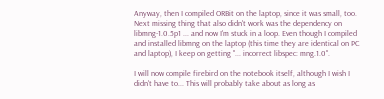Anyway, then I compiled ORBit on the laptop, since it was small, too.
Next missing thing that also didn't work was the dependency on
libmng-1.0.5p1 ... and now I'm stuck in a loop. Even though I compiled
and installed libmng on the laptop (this time they are identical on PC
and laptop), I keep on getting "... incorrect libspec: mng.1.0".

I will now compile firebird on the notebook itself, although I wish I
didn't have to... This will probably take about as long as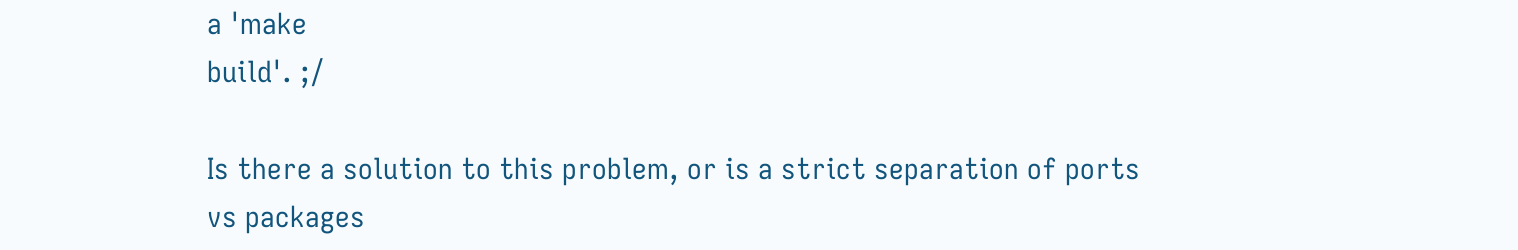a 'make
build'. ;/

Is there a solution to this problem, or is a strict separation of ports
vs packages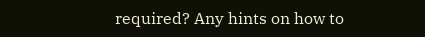required? Any hints on how to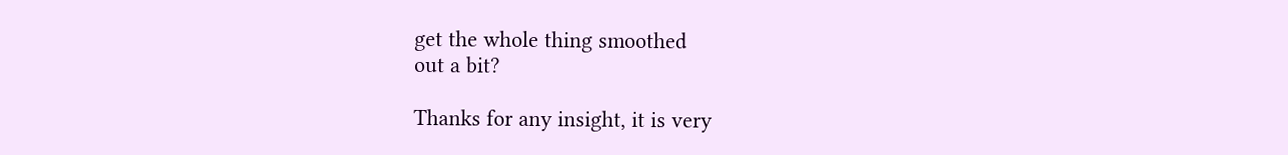get the whole thing smoothed
out a bit?

Thanks for any insight, it is very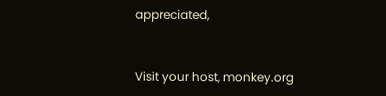appreciated,


Visit your host, monkey.org